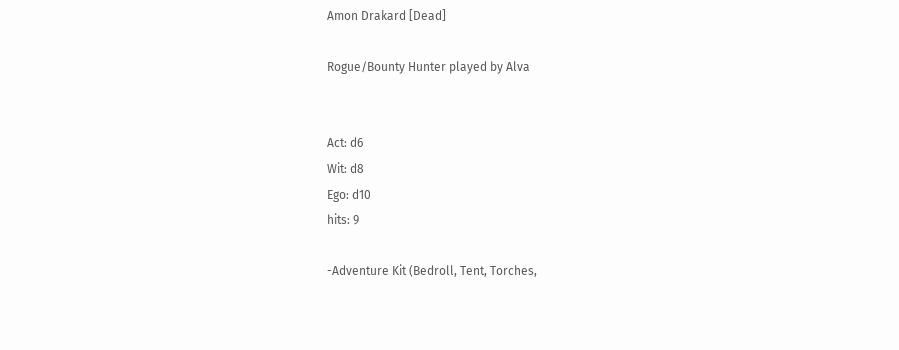Amon Drakard [Dead]

Rogue/Bounty Hunter played by Alva


Act: d6
Wit: d8
Ego: d10
hits: 9

-Adventure Kit (Bedroll, Tent, Torches,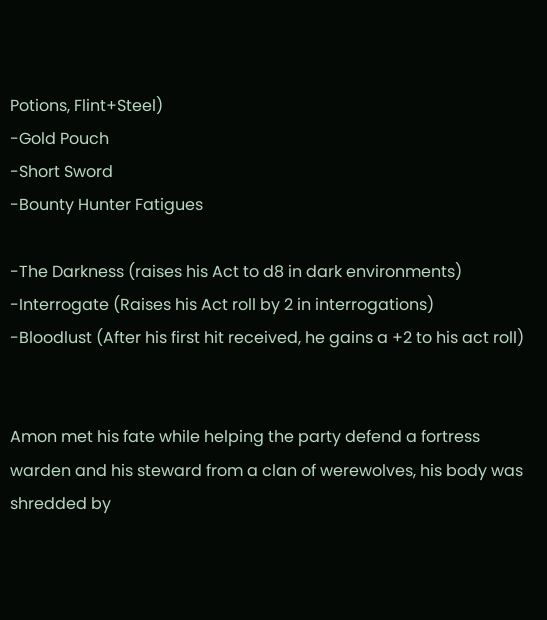Potions, Flint+Steel)
-Gold Pouch
-Short Sword
-Bounty Hunter Fatigues

-The Darkness (raises his Act to d8 in dark environments)
-Interrogate (Raises his Act roll by 2 in interrogations)
-Bloodlust (After his first hit received, he gains a +2 to his act roll)


Amon met his fate while helping the party defend a fortress warden and his steward from a clan of werewolves, his body was shredded by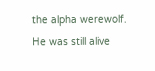the alpha werewolf. He was still alive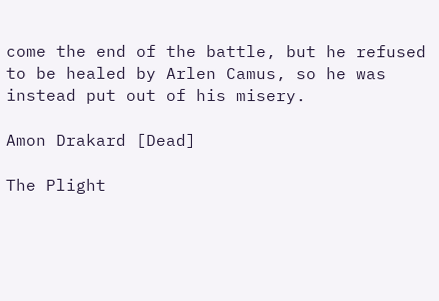come the end of the battle, but he refused to be healed by Arlen Camus, so he was instead put out of his misery.

Amon Drakard [Dead]

The Plight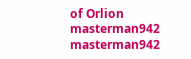of Orlion masterman942 masterman942